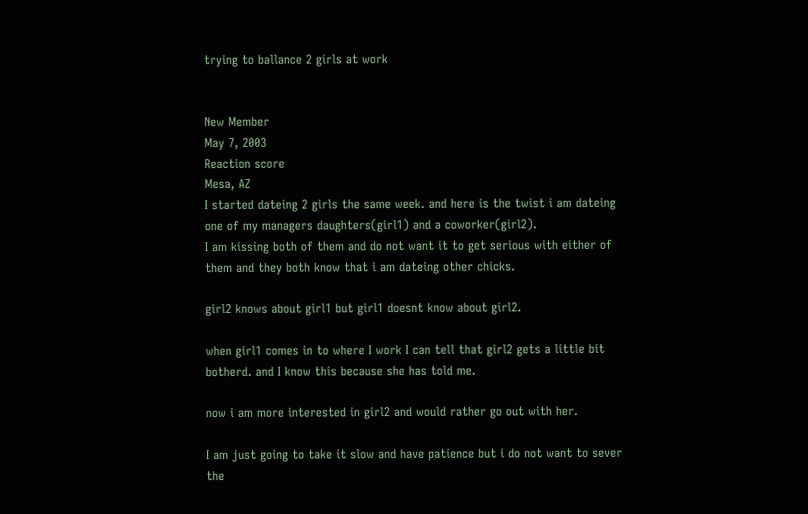trying to ballance 2 girls at work


New Member
May 7, 2003
Reaction score
Mesa, AZ
I started dateing 2 girls the same week. and here is the twist i am dateing one of my managers daughters(girl1) and a coworker(girl2).
I am kissing both of them and do not want it to get serious with either of them and they both know that i am dateing other chicks.

girl2 knows about girl1 but girl1 doesnt know about girl2.

when girl1 comes in to where I work I can tell that girl2 gets a little bit botherd. and I know this because she has told me.

now i am more interested in girl2 and would rather go out with her.

I am just going to take it slow and have patience but i do not want to sever the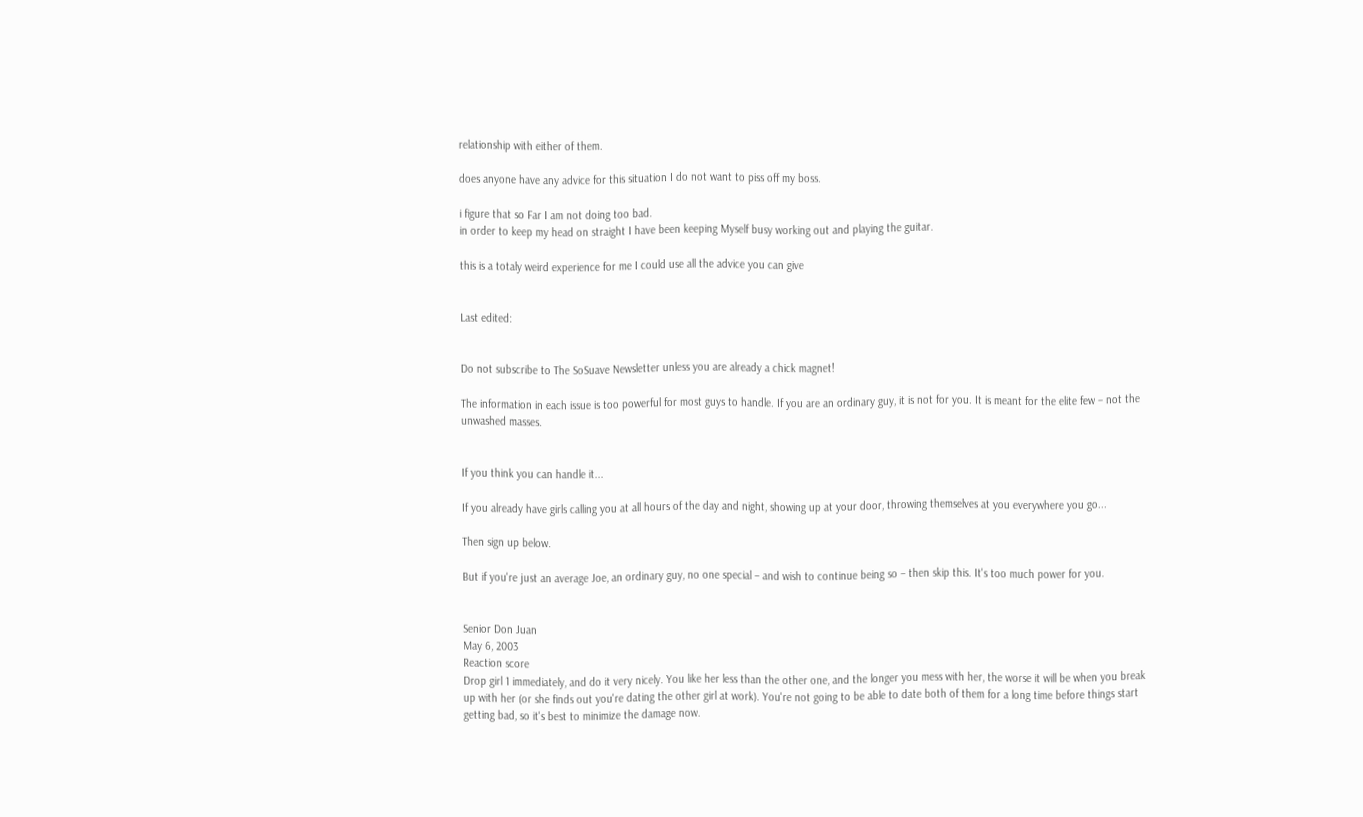relationship with either of them.

does anyone have any advice for this situation I do not want to piss off my boss.

i figure that so Far I am not doing too bad.
in order to keep my head on straight I have been keeping Myself busy working out and playing the guitar.

this is a totaly weird experience for me I could use all the advice you can give


Last edited:


Do not subscribe to The SoSuave Newsletter unless you are already a chick magnet!

The information in each issue is too powerful for most guys to handle. If you are an ordinary guy, it is not for you. It is meant for the elite few – not the unwashed masses.


If you think you can handle it...

If you already have girls calling you at all hours of the day and night, showing up at your door, throwing themselves at you everywhere you go...

Then sign up below.

But if you're just an average Joe, an ordinary guy, no one special – and wish to continue being so – then skip this. It's too much power for you.


Senior Don Juan
May 6, 2003
Reaction score
Drop girl 1 immediately, and do it very nicely. You like her less than the other one, and the longer you mess with her, the worse it will be when you break up with her (or she finds out you're dating the other girl at work). You're not going to be able to date both of them for a long time before things start getting bad, so it's best to minimize the damage now.